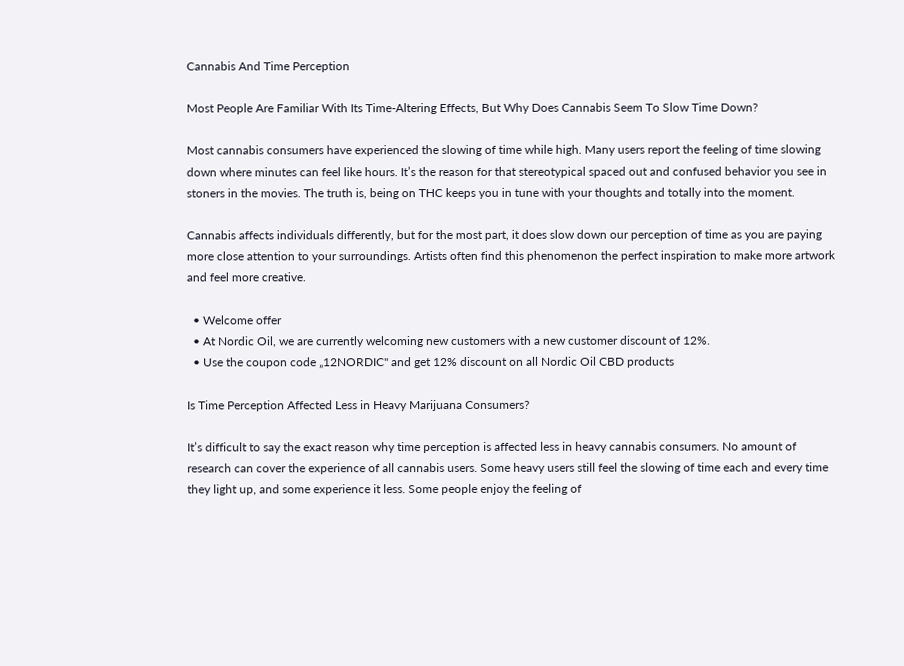Cannabis And Time Perception

Most People Are Familiar With Its Time-Altering Effects, But Why Does Cannabis Seem To Slow Time Down?

Most cannabis consumers have experienced the slowing of time while high. Many users report the feeling of time slowing down where minutes can feel like hours. It’s the reason for that stereotypical spaced out and confused behavior you see in stoners in the movies. The truth is, being on THC keeps you in tune with your thoughts and totally into the moment.

Cannabis affects individuals differently, but for the most part, it does slow down our perception of time as you are paying more close attention to your surroundings. Artists often find this phenomenon the perfect inspiration to make more artwork and feel more creative.

  • Welcome offer
  • At Nordic Oil, we are currently welcoming new customers with a new customer discount of 12%.
  • Use the coupon code „12NORDIC" and get 12% discount on all Nordic Oil CBD products

Is Time Perception Affected Less in Heavy Marijuana Consumers?

It’s difficult to say the exact reason why time perception is affected less in heavy cannabis consumers. No amount of research can cover the experience of all cannabis users. Some heavy users still feel the slowing of time each and every time they light up, and some experience it less. Some people enjoy the feeling of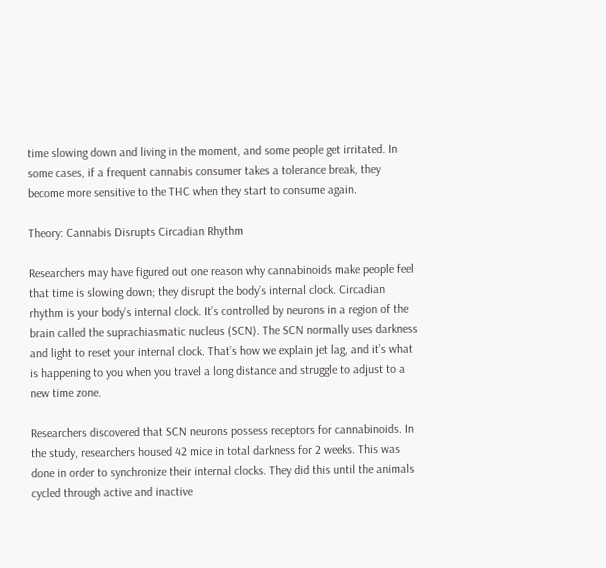time slowing down and living in the moment, and some people get irritated. In some cases, if a frequent cannabis consumer takes a tolerance break, they become more sensitive to the THC when they start to consume again.

Theory: Cannabis Disrupts Circadian Rhythm

Researchers may have figured out one reason why cannabinoids make people feel that time is slowing down; they disrupt the body’s internal clock. Circadian rhythm is your body’s internal clock. It’s controlled by neurons in a region of the brain called the suprachiasmatic nucleus (SCN). The SCN normally uses darkness and light to reset your internal clock. That’s how we explain jet lag, and it’s what is happening to you when you travel a long distance and struggle to adjust to a new time zone.

Researchers discovered that SCN neurons possess receptors for cannabinoids. In the study, researchers housed 42 mice in total darkness for 2 weeks. This was done in order to synchronize their internal clocks. They did this until the animals cycled through active and inactive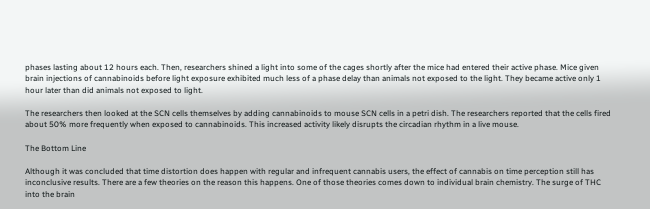phases lasting about 12 hours each. Then, researchers shined a light into some of the cages shortly after the mice had entered their active phase. Mice given brain injections of cannabinoids before light exposure exhibited much less of a phase delay than animals not exposed to the light. They became active only 1 hour later than did animals not exposed to light.

The researchers then looked at the SCN cells themselves by adding cannabinoids to mouse SCN cells in a petri dish. The researchers reported that the cells fired about 50% more frequently when exposed to cannabinoids. This increased activity likely disrupts the circadian rhythm in a live mouse.

The Bottom Line

Although it was concluded that time distortion does happen with regular and infrequent cannabis users, the effect of cannabis on time perception still has inconclusive results. There are a few theories on the reason this happens. One of those theories comes down to individual brain chemistry. The surge of THC into the brain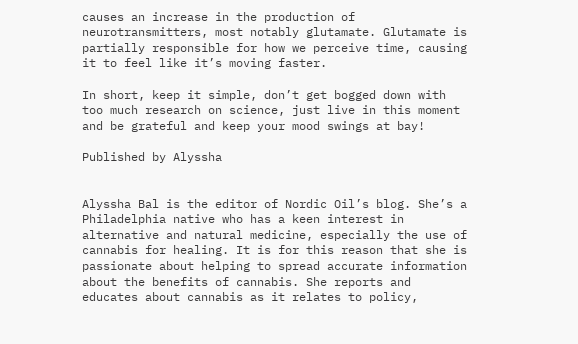causes an increase in the production of neurotransmitters, most notably glutamate. Glutamate is partially responsible for how we perceive time, causing it to feel like it’s moving faster.

In short, keep it simple, don’t get bogged down with too much research on science, just live in this moment and be grateful and keep your mood swings at bay!

Published by Alyssha


Alyssha Bal is the editor of Nordic Oil’s blog. She’s a Philadelphia native who has a keen interest in alternative and natural medicine, especially the use of cannabis for healing. It is for this reason that she is passionate about helping to spread accurate information about the benefits of cannabis. She reports and educates about cannabis as it relates to policy,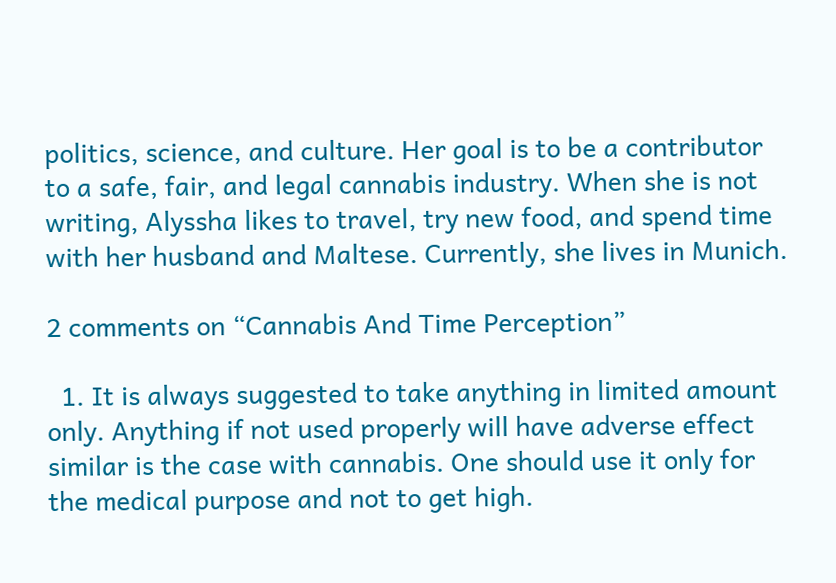politics, science, and culture. Her goal is to be a contributor to a safe, fair, and legal cannabis industry. When she is not writing, Alyssha likes to travel, try new food, and spend time with her husband and Maltese. Currently, she lives in Munich.

2 comments on “Cannabis And Time Perception”

  1. It is always suggested to take anything in limited amount only. Anything if not used properly will have adverse effect similar is the case with cannabis. One should use it only for the medical purpose and not to get high.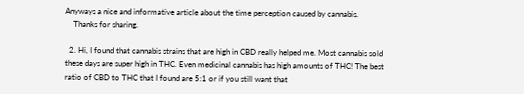Anyways a nice and informative article about the time perception caused by cannabis.
    Thanks for sharing.

  2. Hi, I found that cannabis strains that are high in CBD really helped me. Most cannabis sold these days are super high in THC. Even medicinal cannabis has high amounts of THC! The best ratio of CBD to THC that I found are 5:1 or if you still want that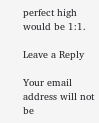perfect high would be 1:1.

Leave a Reply

Your email address will not be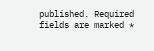published. Required fields are marked *